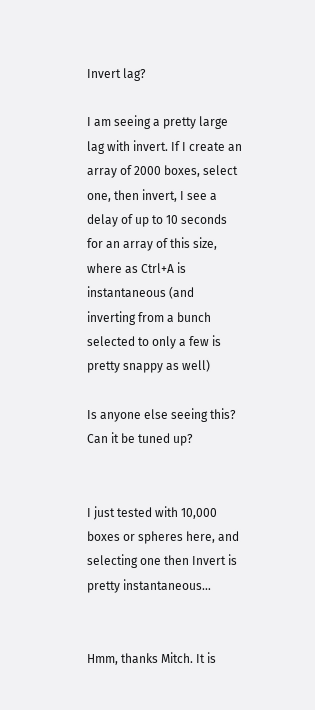Invert lag?

I am seeing a pretty large lag with invert. If I create an array of 2000 boxes, select one, then invert, I see a delay of up to 10 seconds for an array of this size, where as Ctrl+A is instantaneous (and inverting from a bunch selected to only a few is pretty snappy as well)

Is anyone else seeing this? Can it be tuned up?


I just tested with 10,000 boxes or spheres here, and selecting one then Invert is pretty instantaneous…


Hmm, thanks Mitch. It is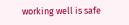working well is safe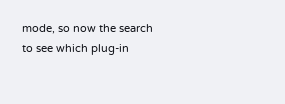mode, so now the search to see which plug-in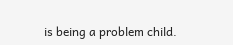is being a problem child.